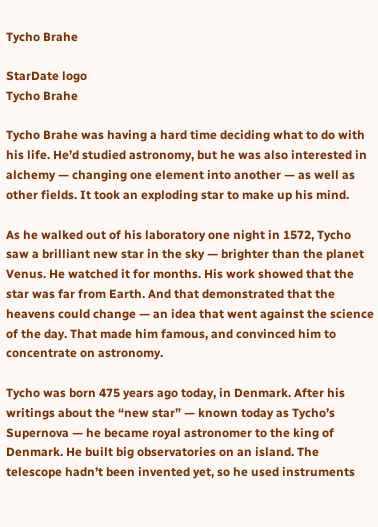Tycho Brahe

StarDate logo
Tycho Brahe

Tycho Brahe was having a hard time deciding what to do with his life. He’d studied astronomy, but he was also interested in alchemy — changing one element into another — as well as other fields. It took an exploding star to make up his mind.

As he walked out of his laboratory one night in 1572, Tycho saw a brilliant new star in the sky — brighter than the planet Venus. He watched it for months. His work showed that the star was far from Earth. And that demonstrated that the heavens could change — an idea that went against the science of the day. That made him famous, and convinced him to concentrate on astronomy.

Tycho was born 475 years ago today, in Denmark. After his writings about the “new star” — known today as Tycho’s Supernova — he became royal astronomer to the king of Denmark. He built big observatories on an island. The telescope hadn’t been invented yet, so he used instruments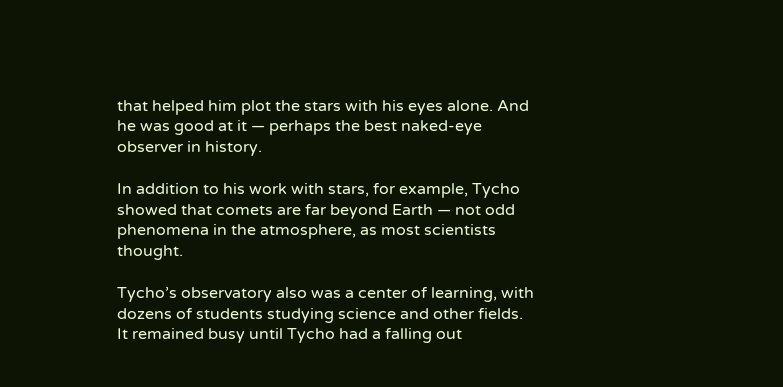that helped him plot the stars with his eyes alone. And he was good at it — perhaps the best naked-eye observer in history.

In addition to his work with stars, for example, Tycho showed that comets are far beyond Earth — not odd phenomena in the atmosphere, as most scientists thought.

Tycho’s observatory also was a center of learning, with dozens of students studying science and other fields. It remained busy until Tycho had a falling out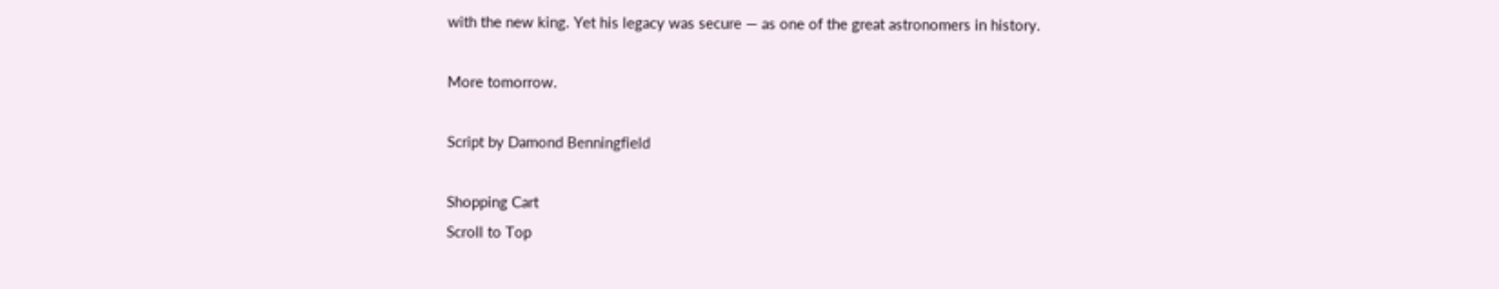with the new king. Yet his legacy was secure — as one of the great astronomers in history.

More tomorrow.

Script by Damond Benningfield

Shopping Cart
Scroll to Top